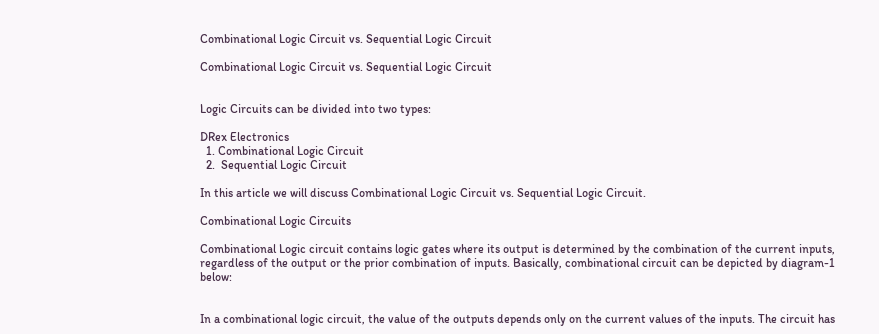Combinational Logic Circuit vs. Sequential Logic Circuit

Combinational Logic Circuit vs. Sequential Logic Circuit


Logic Circuits can be divided into two types:

DRex Electronics
  1. Combinational Logic Circuit
  2.  Sequential Logic Circuit

In this article we will discuss Combinational Logic Circuit vs. Sequential Logic Circuit.

Combinational Logic Circuits

Combinational Logic circuit contains logic gates where its output is determined by the combination of the current inputs, regardless of the output or the prior combination of inputs. Basically, combinational circuit can be depicted by diagram-1 below:


In a combinational logic circuit, the value of the outputs depends only on the current values of the inputs. The circuit has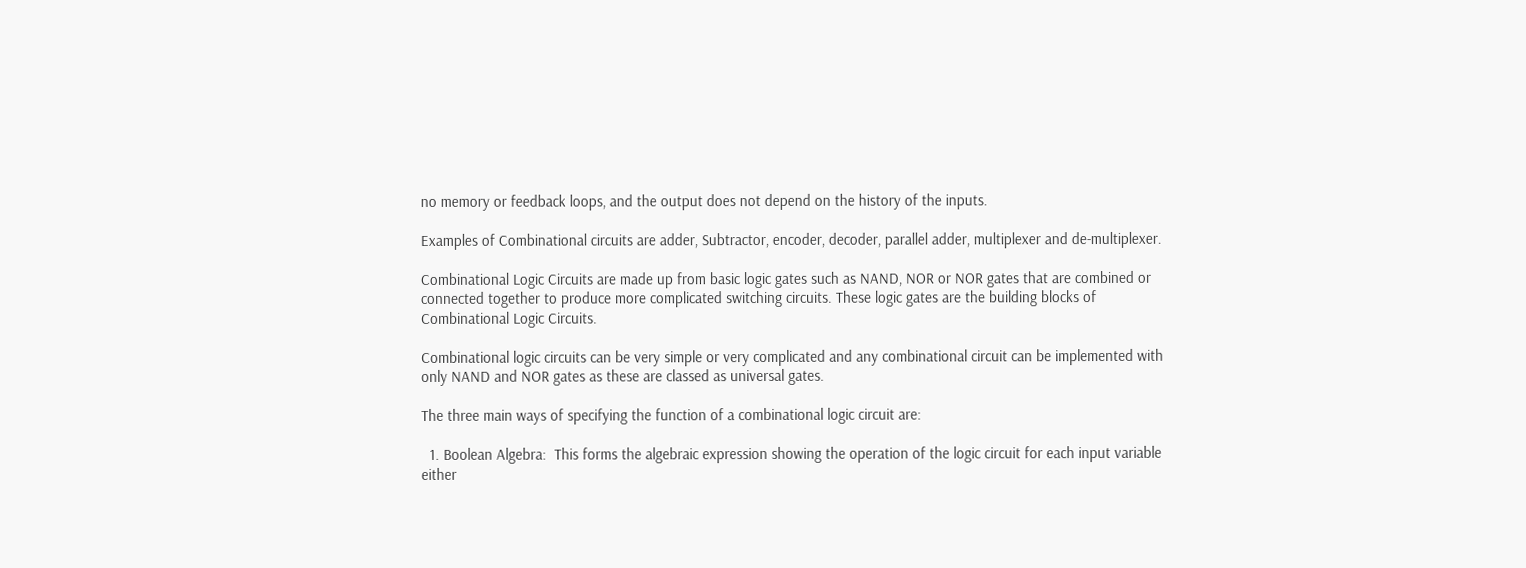no memory or feedback loops, and the output does not depend on the history of the inputs.

Examples of Combinational circuits are adder, Subtractor, encoder, decoder, parallel adder, multiplexer and de-multiplexer.

Combinational Logic Circuits are made up from basic logic gates such as NAND, NOR or NOR gates that are combined or connected together to produce more complicated switching circuits. These logic gates are the building blocks of Combinational Logic Circuits.

Combinational logic circuits can be very simple or very complicated and any combinational circuit can be implemented with only NAND and NOR gates as these are classed as universal gates.

The three main ways of specifying the function of a combinational logic circuit are:

  1. Boolean Algebra:  This forms the algebraic expression showing the operation of the logic circuit for each input variable either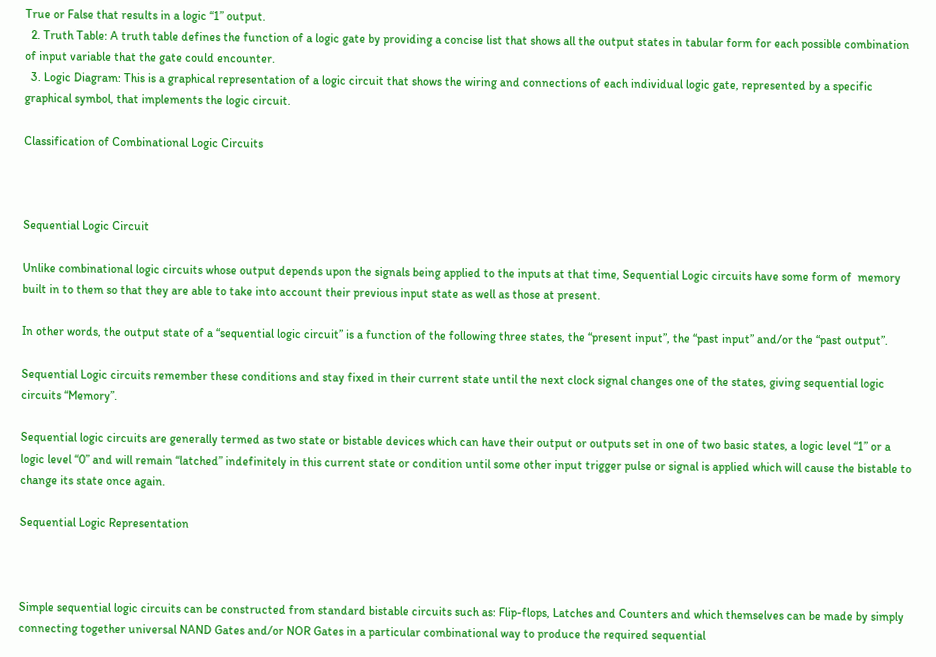True or False that results in a logic “1” output.
  2. Truth Table: A truth table defines the function of a logic gate by providing a concise list that shows all the output states in tabular form for each possible combination of input variable that the gate could encounter.
  3. Logic Diagram: This is a graphical representation of a logic circuit that shows the wiring and connections of each individual logic gate, represented by a specific graphical symbol, that implements the logic circuit.

Classification of Combinational Logic Circuits



Sequential Logic Circuit

Unlike combinational logic circuits whose output depends upon the signals being applied to the inputs at that time, Sequential Logic circuits have some form of  memory built in to them so that they are able to take into account their previous input state as well as those at present.

In other words, the output state of a “sequential logic circuit” is a function of the following three states, the “present input”, the “past input” and/or the “past output”.

Sequential Logic circuits remember these conditions and stay fixed in their current state until the next clock signal changes one of the states, giving sequential logic circuits “Memory”.

Sequential logic circuits are generally termed as two state or bistable devices which can have their output or outputs set in one of two basic states, a logic level “1” or a logic level “0” and will remain “latched” indefinitely in this current state or condition until some other input trigger pulse or signal is applied which will cause the bistable to change its state once again.

Sequential Logic Representation



Simple sequential logic circuits can be constructed from standard bistable circuits such as: Flip-flops, Latches and Counters and which themselves can be made by simply connecting together universal NAND Gates and/or NOR Gates in a particular combinational way to produce the required sequential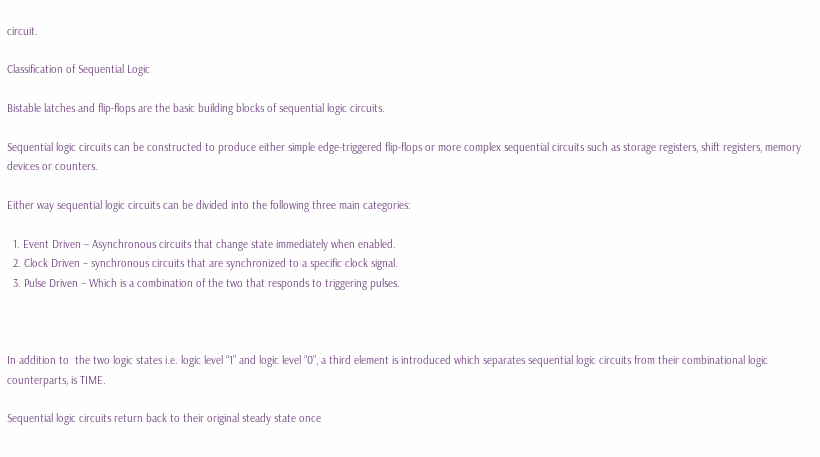circuit.

Classification of Sequential Logic

Bistable latches and flip-flops are the basic building blocks of sequential logic circuits.

Sequential logic circuits can be constructed to produce either simple edge-triggered flip-flops or more complex sequential circuits such as storage registers, shift registers, memory devices or counters.

Either way sequential logic circuits can be divided into the following three main categories:

  1. Event Driven – Asynchronous circuits that change state immediately when enabled.
  2. Clock Driven – synchronous circuits that are synchronized to a specific clock signal.
  3. Pulse Driven – Which is a combination of the two that responds to triggering pulses.



In addition to  the two logic states i.e. logic level “1” and logic level “0”, a third element is introduced which separates sequential logic circuits from their combinational logic counterparts, is TIME.

Sequential logic circuits return back to their original steady state once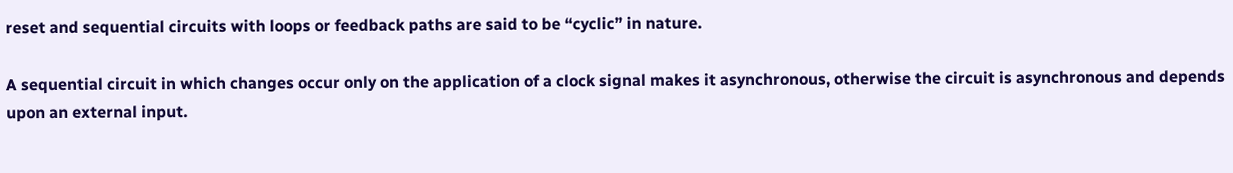reset and sequential circuits with loops or feedback paths are said to be “cyclic” in nature.

A sequential circuit in which changes occur only on the application of a clock signal makes it asynchronous, otherwise the circuit is asynchronous and depends upon an external input.